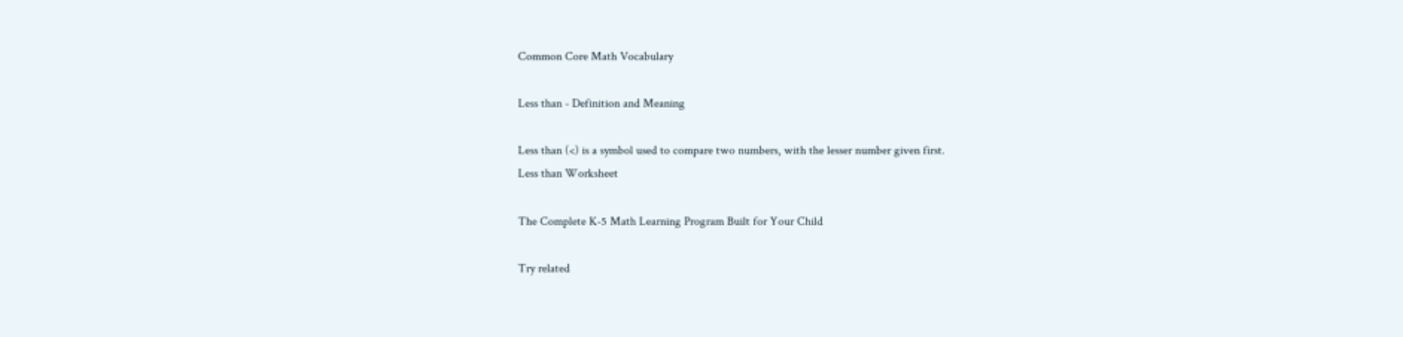Common Core Math Vocabulary

Less than - Definition and Meaning

Less than (<) is a symbol used to compare two numbers, with the lesser number given first.
Less than Worksheet

The Complete K-5 Math Learning Program Built for Your Child

Try related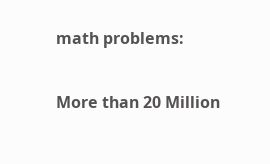math problems:

More than 20 Million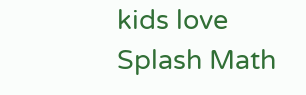kids love Splash Math